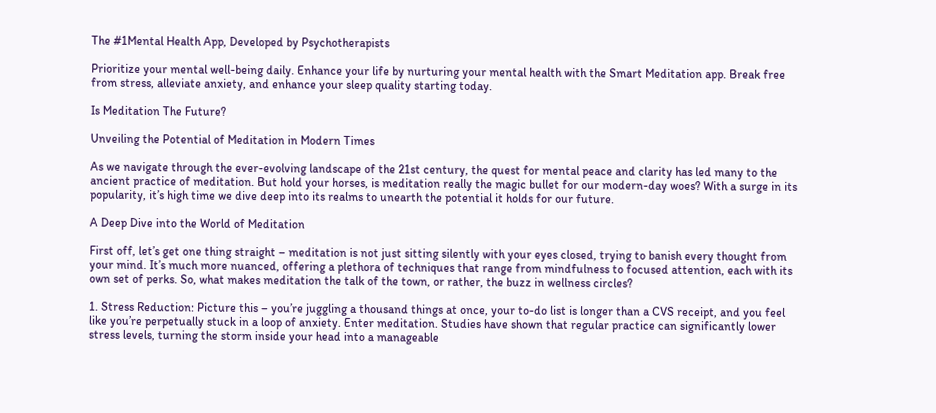The #1Mental Health App, Developed by Psychotherapists

Prioritize your mental well-being daily. Enhance your life by nurturing your mental health with the Smart Meditation app. Break free from stress, alleviate anxiety, and enhance your sleep quality starting today.

Is Meditation The Future?

Unveiling the Potential of Meditation in Modern Times

As we navigate through the ever-evolving landscape of the 21st century, the quest for mental peace and clarity has led many to the ancient practice of meditation. But hold your horses, is meditation really the magic bullet for our modern-day woes? With a surge in its popularity, it’s high time we dive deep into its realms to unearth the potential it holds for our future.

A Deep Dive into the World of Meditation

First off, let’s get one thing straight – meditation is not just sitting silently with your eyes closed, trying to banish every thought from your mind. It’s much more nuanced, offering a plethora of techniques that range from mindfulness to focused attention, each with its own set of perks. So, what makes meditation the talk of the town, or rather, the buzz in wellness circles?

1. Stress Reduction: Picture this – you’re juggling a thousand things at once, your to-do list is longer than a CVS receipt, and you feel like you’re perpetually stuck in a loop of anxiety. Enter meditation. Studies have shown that regular practice can significantly lower stress levels, turning the storm inside your head into a manageable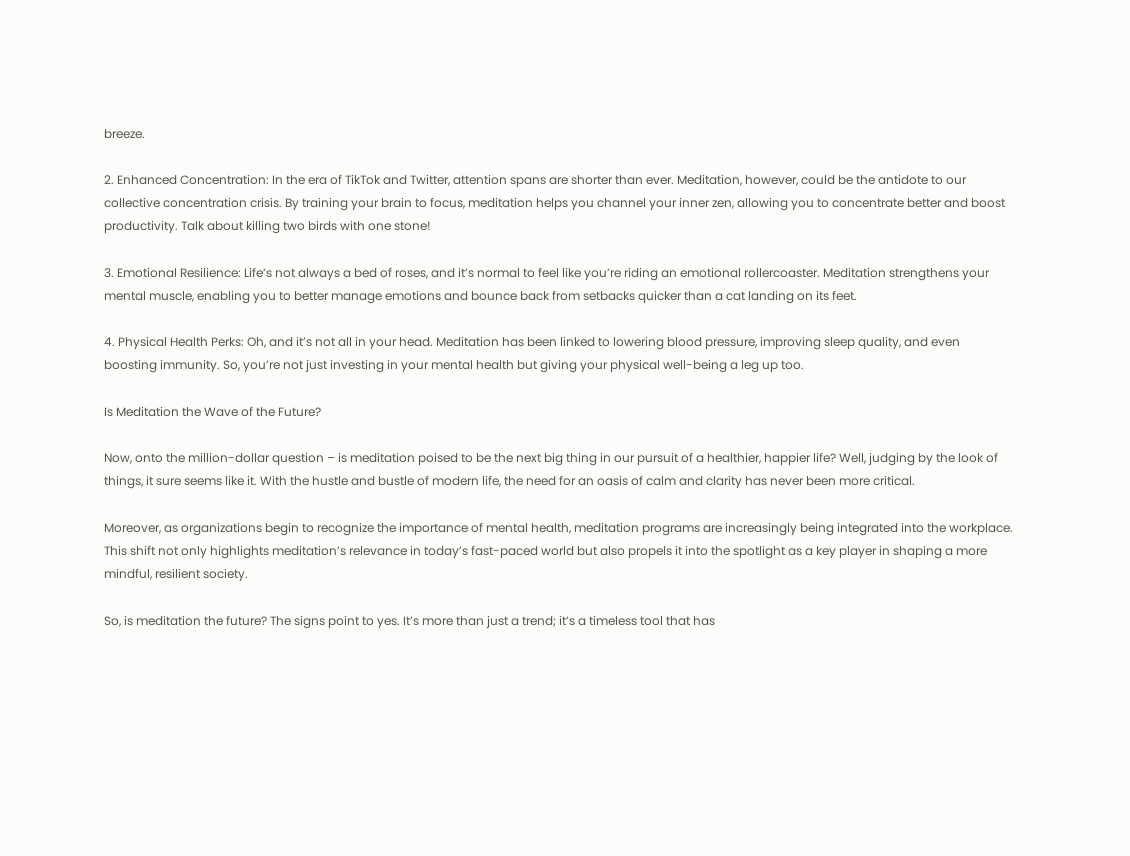breeze.

2. Enhanced Concentration: In the era of TikTok and Twitter, attention spans are shorter than ever. Meditation, however, could be the antidote to our collective concentration crisis. By training your brain to focus, meditation helps you channel your inner zen, allowing you to concentrate better and boost productivity. Talk about killing two birds with one stone!

3. Emotional Resilience: Life’s not always a bed of roses, and it’s normal to feel like you’re riding an emotional rollercoaster. Meditation strengthens your mental muscle, enabling you to better manage emotions and bounce back from setbacks quicker than a cat landing on its feet.

4. Physical Health Perks: Oh, and it’s not all in your head. Meditation has been linked to lowering blood pressure, improving sleep quality, and even boosting immunity. So, you’re not just investing in your mental health but giving your physical well-being a leg up too.

Is Meditation the Wave of the Future?

Now, onto the million-dollar question – is meditation poised to be the next big thing in our pursuit of a healthier, happier life? Well, judging by the look of things, it sure seems like it. With the hustle and bustle of modern life, the need for an oasis of calm and clarity has never been more critical.

Moreover, as organizations begin to recognize the importance of mental health, meditation programs are increasingly being integrated into the workplace. This shift not only highlights meditation’s relevance in today’s fast-paced world but also propels it into the spotlight as a key player in shaping a more mindful, resilient society.

So, is meditation the future? The signs point to yes. It’s more than just a trend; it’s a timeless tool that has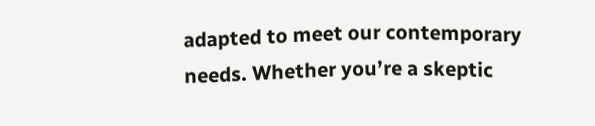adapted to meet our contemporary needs. Whether you’re a skeptic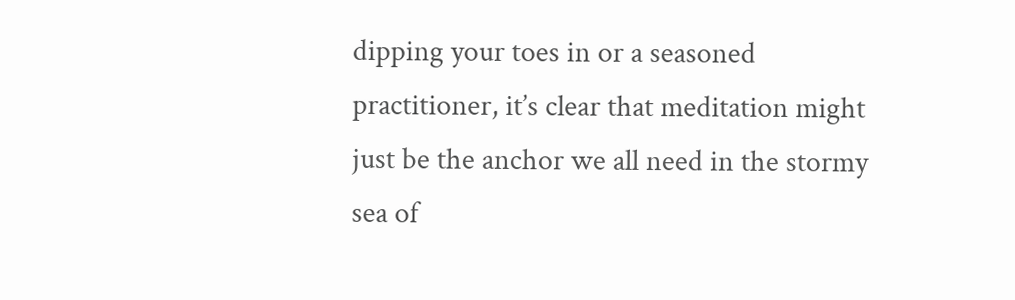dipping your toes in or a seasoned practitioner, it’s clear that meditation might just be the anchor we all need in the stormy sea of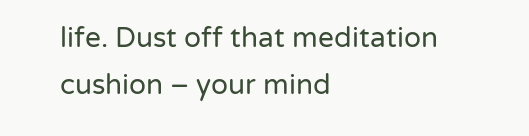life. Dust off that meditation cushion – your mind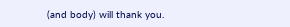(and body) will thank you.